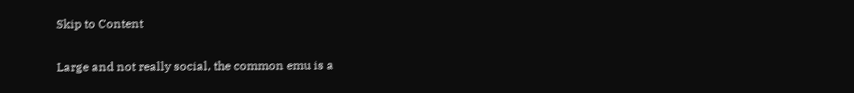Skip to Content


Large and not really social, the common emu is a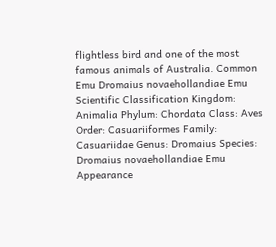flightless bird and one of the most famous animals of Australia. Common Emu Dromaius novaehollandiae Emu Scientific Classification Kingdom: Animalia Phylum: Chordata Class: Aves Order: Casuariiformes Family: Casuariidae Genus: Dromaius Species: Dromaius novaehollandiae Emu Appearance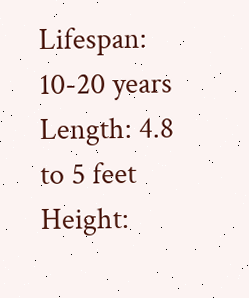Lifespan: 10-20 years Length: 4.8 to 5 feet Height: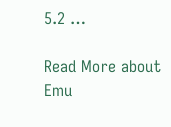5.2 …

Read More about Emu